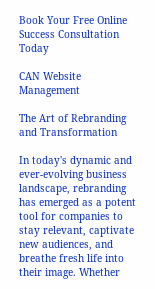Book Your Free Online Success Consultation Today

CAN Website Management

The Art of Rebranding and Transformation

In today's dynamic and ever-evolving business landscape, rebranding has emerged as a potent tool for companies to stay relevant, captivate new audiences, and breathe fresh life into their image. Whether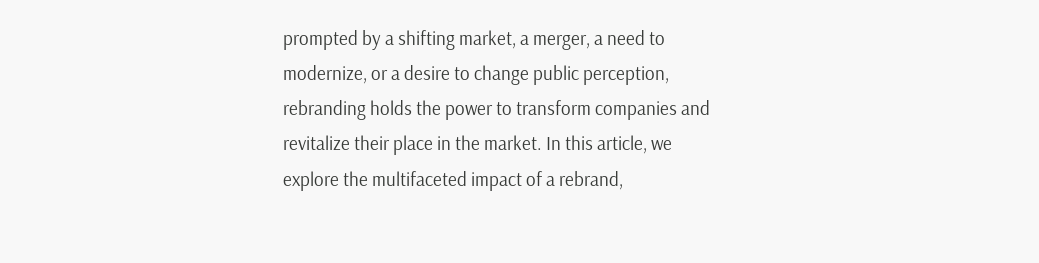prompted by a shifting market, a merger, a need to modernize, or a desire to change public perception, rebranding holds the power to transform companies and revitalize their place in the market. In this article, we explore the multifaceted impact of a rebrand,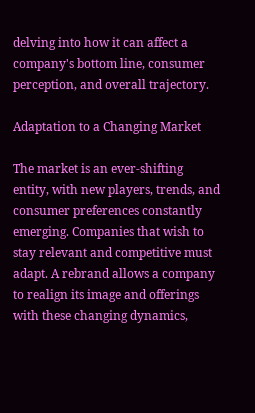delving into how it can affect a company's bottom line, consumer perception, and overall trajectory.

Adaptation to a Changing Market

The market is an ever-shifting entity, with new players, trends, and consumer preferences constantly emerging. Companies that wish to stay relevant and competitive must adapt. A rebrand allows a company to realign its image and offerings with these changing dynamics,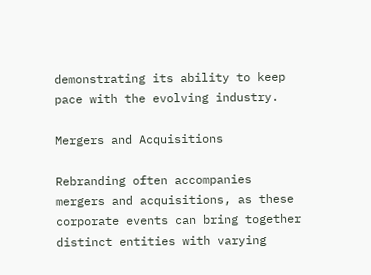demonstrating its ability to keep pace with the evolving industry.

Mergers and Acquisitions

Rebranding often accompanies mergers and acquisitions, as these corporate events can bring together distinct entities with varying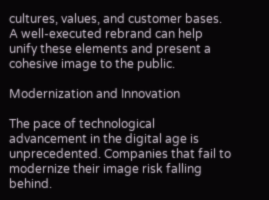cultures, values, and customer bases. A well-executed rebrand can help unify these elements and present a cohesive image to the public.

Modernization and Innovation

The pace of technological advancement in the digital age is unprecedented. Companies that fail to modernize their image risk falling behind.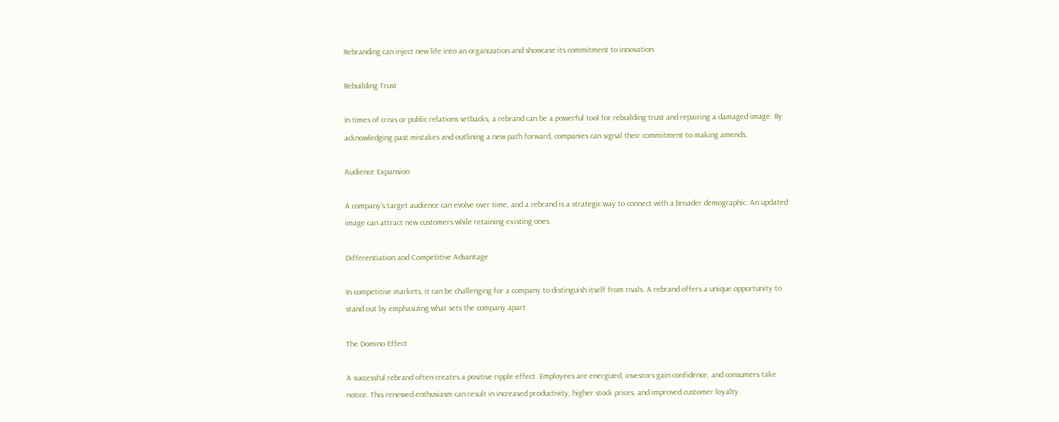Rebranding can inject new life into an organization and showcase its commitment to innovation.

Rebuilding Trust

In times of crisis or public relations setbacks, a rebrand can be a powerful tool for rebuilding trust and repairing a damaged image. By acknowledging past mistakes and outlining a new path forward, companies can signal their commitment to making amends.

Audience Expansion

A company’s target audience can evolve over time, and a rebrand is a strategic way to connect with a broader demographic. An updated image can attract new customers while retaining existing ones.

Differentiation and Competitive Advantage

In competitive markets, it can be challenging for a company to distinguish itself from rivals. A rebrand offers a unique opportunity to stand out by emphasizing what sets the company apart.

The Domino Effect

A successful rebrand often creates a positive ripple effect. Employees are energized, investors gain confidence, and consumers take notice. This renewed enthusiasm can result in increased productivity, higher stock prices, and improved customer loyalty.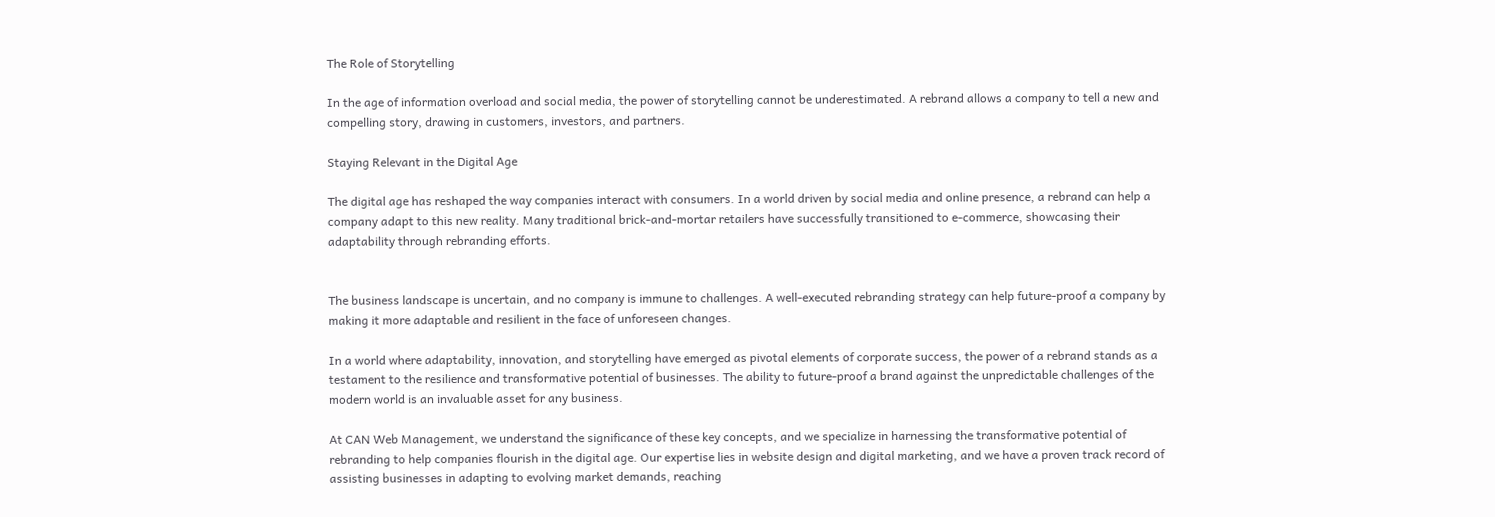The Role of Storytelling

In the age of information overload and social media, the power of storytelling cannot be underestimated. A rebrand allows a company to tell a new and compelling story, drawing in customers, investors, and partners.

Staying Relevant in the Digital Age

The digital age has reshaped the way companies interact with consumers. In a world driven by social media and online presence, a rebrand can help a company adapt to this new reality. Many traditional brick-and-mortar retailers have successfully transitioned to e-commerce, showcasing their adaptability through rebranding efforts.


The business landscape is uncertain, and no company is immune to challenges. A well-executed rebranding strategy can help future-proof a company by making it more adaptable and resilient in the face of unforeseen changes.

In a world where adaptability, innovation, and storytelling have emerged as pivotal elements of corporate success, the power of a rebrand stands as a testament to the resilience and transformative potential of businesses. The ability to future-proof a brand against the unpredictable challenges of the modern world is an invaluable asset for any business.

At CAN Web Management, we understand the significance of these key concepts, and we specialize in harnessing the transformative potential of rebranding to help companies flourish in the digital age. Our expertise lies in website design and digital marketing, and we have a proven track record of assisting businesses in adapting to evolving market demands, reaching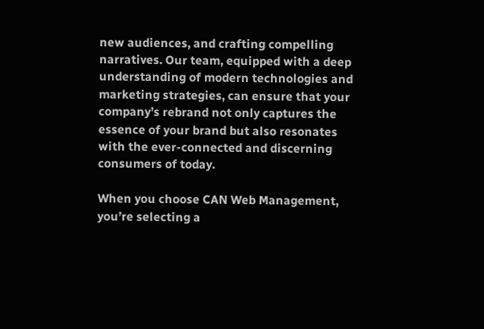new audiences, and crafting compelling narratives. Our team, equipped with a deep understanding of modern technologies and marketing strategies, can ensure that your company’s rebrand not only captures the essence of your brand but also resonates with the ever-connected and discerning consumers of today.

When you choose CAN Web Management, you’re selecting a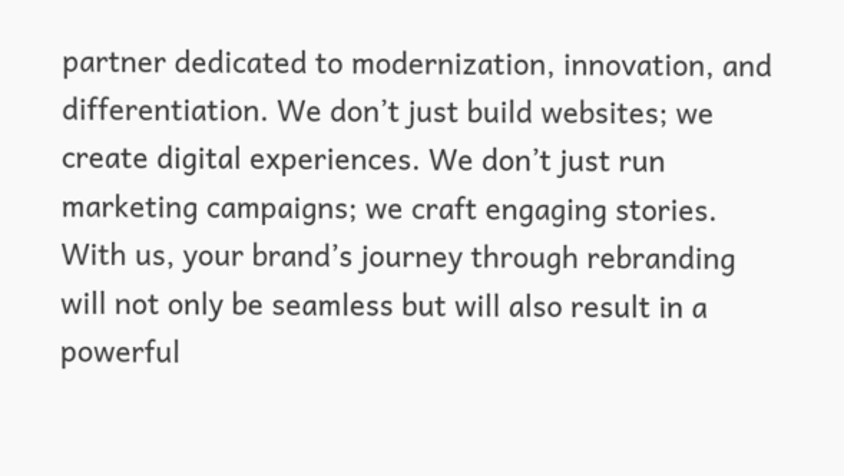partner dedicated to modernization, innovation, and differentiation. We don’t just build websites; we create digital experiences. We don’t just run marketing campaigns; we craft engaging stories. With us, your brand’s journey through rebranding will not only be seamless but will also result in a powerful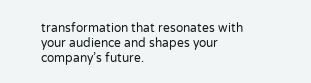transformation that resonates with your audience and shapes your company’s future.